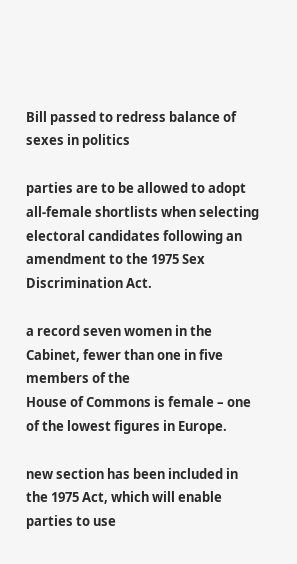Bill passed to redress balance of sexes in politics

parties are to be allowed to adopt all-female shortlists when selecting
electoral candidates following an amendment to the 1975 Sex Discrimination Act.

a record seven women in the Cabinet, fewer than one in five members of the
House of Commons is female – one of the lowest figures in Europe.

new section has been included in the 1975 Act, which will enable parties to use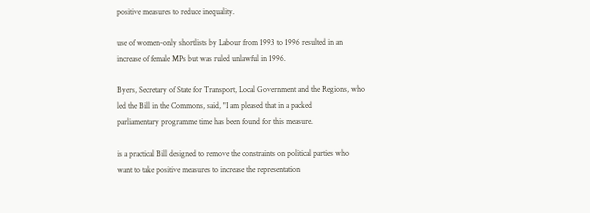positive measures to reduce inequality.

use of women-only shortlists by Labour from 1993 to 1996 resulted in an
increase of female MPs but was ruled unlawful in 1996.

Byers, Secretary of State for Transport, Local Government and the Regions, who
led the Bill in the Commons, said, "I am pleased that in a packed
parliamentary programme time has been found for this measure.

is a practical Bill designed to remove the constraints on political parties who
want to take positive measures to increase the representation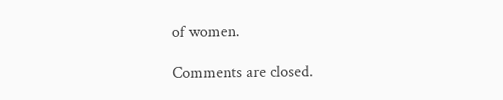of women.

Comments are closed.